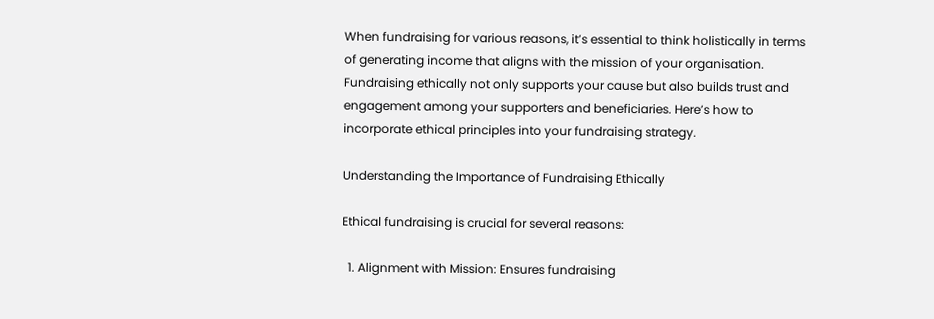When fundraising for various reasons, it’s essential to think holistically in terms of generating income that aligns with the mission of your organisation. Fundraising ethically not only supports your cause but also builds trust and engagement among your supporters and beneficiaries. Here’s how to incorporate ethical principles into your fundraising strategy.

Understanding the Importance of Fundraising Ethically

Ethical fundraising is crucial for several reasons:

  1. Alignment with Mission: Ensures fundraising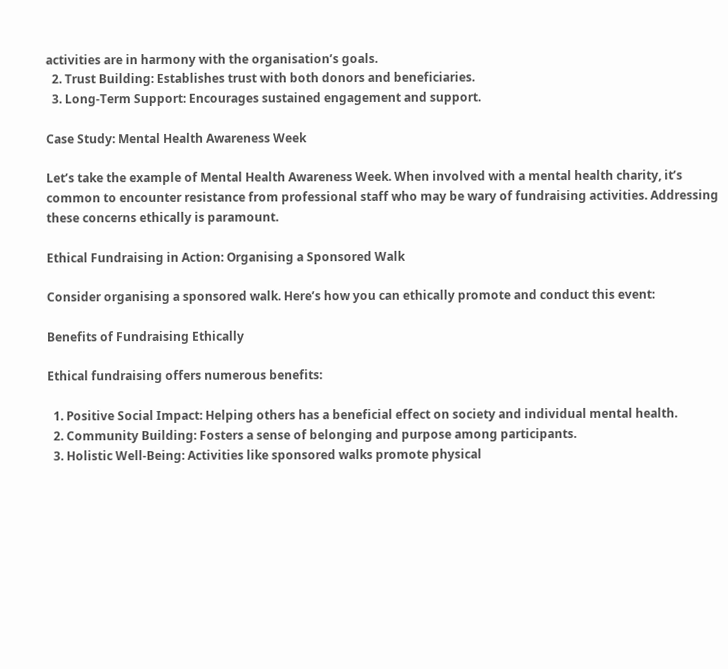activities are in harmony with the organisation’s goals.
  2. Trust Building: Establishes trust with both donors and beneficiaries.
  3. Long-Term Support: Encourages sustained engagement and support.

Case Study: Mental Health Awareness Week

Let’s take the example of Mental Health Awareness Week. When involved with a mental health charity, it’s common to encounter resistance from professional staff who may be wary of fundraising activities. Addressing these concerns ethically is paramount.

Ethical Fundraising in Action: Organising a Sponsored Walk

Consider organising a sponsored walk. Here’s how you can ethically promote and conduct this event:

Benefits of Fundraising Ethically

Ethical fundraising offers numerous benefits:

  1. Positive Social Impact: Helping others has a beneficial effect on society and individual mental health.
  2. Community Building: Fosters a sense of belonging and purpose among participants.
  3. Holistic Well-Being: Activities like sponsored walks promote physical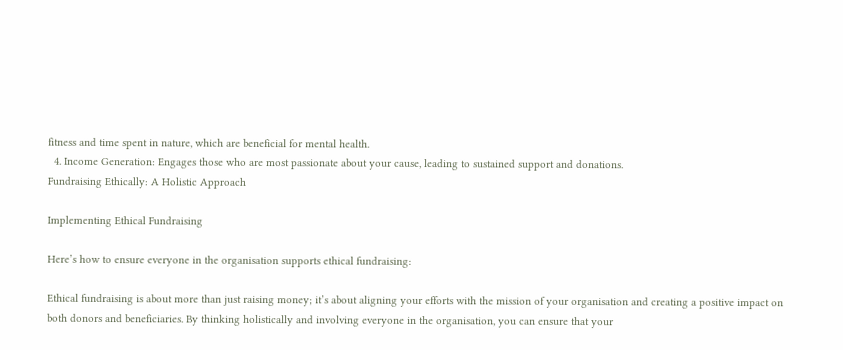fitness and time spent in nature, which are beneficial for mental health.
  4. Income Generation: Engages those who are most passionate about your cause, leading to sustained support and donations.
Fundraising Ethically: A Holistic Approach

Implementing Ethical Fundraising

Here’s how to ensure everyone in the organisation supports ethical fundraising:

Ethical fundraising is about more than just raising money; it’s about aligning your efforts with the mission of your organisation and creating a positive impact on both donors and beneficiaries. By thinking holistically and involving everyone in the organisation, you can ensure that your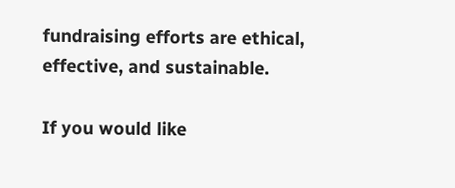fundraising efforts are ethical, effective, and sustainable.

If you would like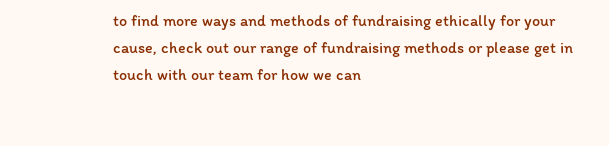to find more ways and methods of fundraising ethically for your cause, check out our range of fundraising methods or please get in touch with our team for how we can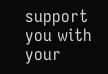support you with your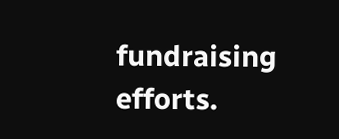fundraising efforts.